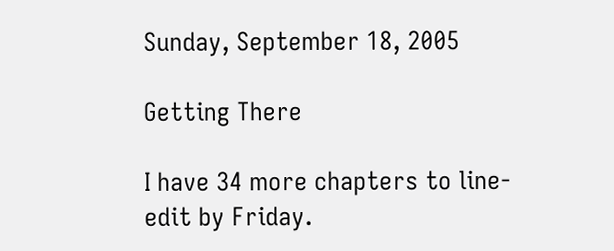Sunday, September 18, 2005

Getting There

I have 34 more chapters to line-edit by Friday.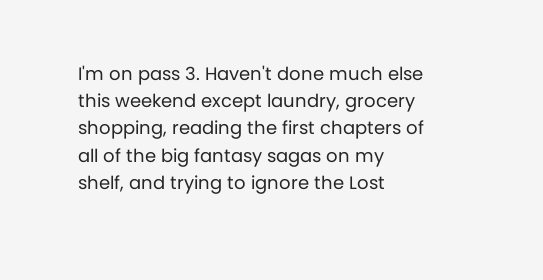I'm on pass 3. Haven't done much else this weekend except laundry, grocery shopping, reading the first chapters of all of the big fantasy sagas on my shelf, and trying to ignore the Lost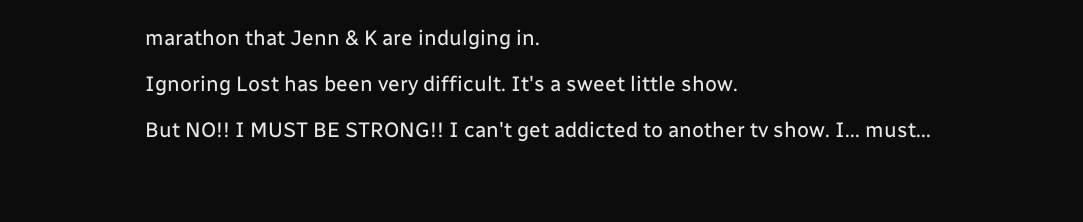marathon that Jenn & K are indulging in.

Ignoring Lost has been very difficult. It's a sweet little show.

But NO!! I MUST BE STRONG!! I can't get addicted to another tv show. I... must...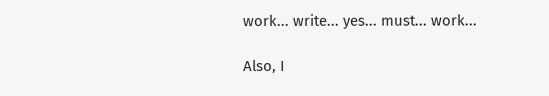work... write... yes... must... work...

Also, I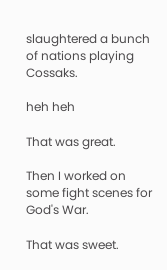slaughtered a bunch of nations playing Cossaks.

heh heh

That was great.

Then I worked on some fight scenes for God's War.

That was sweet.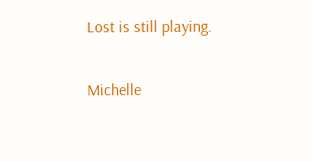Lost is still playing.


Michelle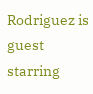Rodriguez is guest starring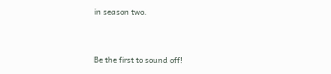in season two.


Be the first to sound off!